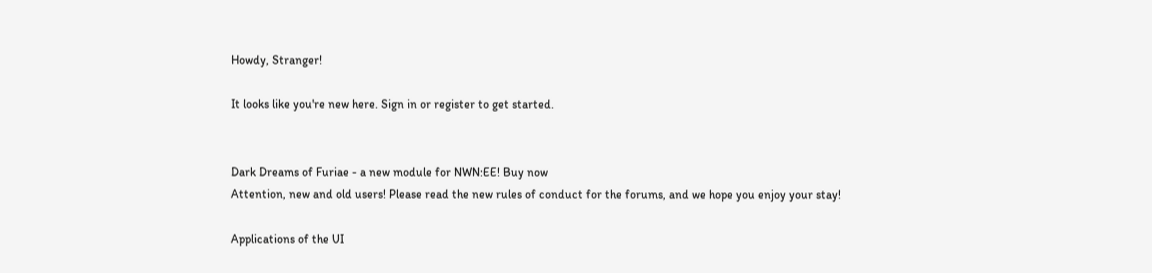Howdy, Stranger!

It looks like you're new here. Sign in or register to get started.


Dark Dreams of Furiae - a new module for NWN:EE! Buy now
Attention, new and old users! Please read the new rules of conduct for the forums, and we hope you enjoy your stay!

Applications of the UI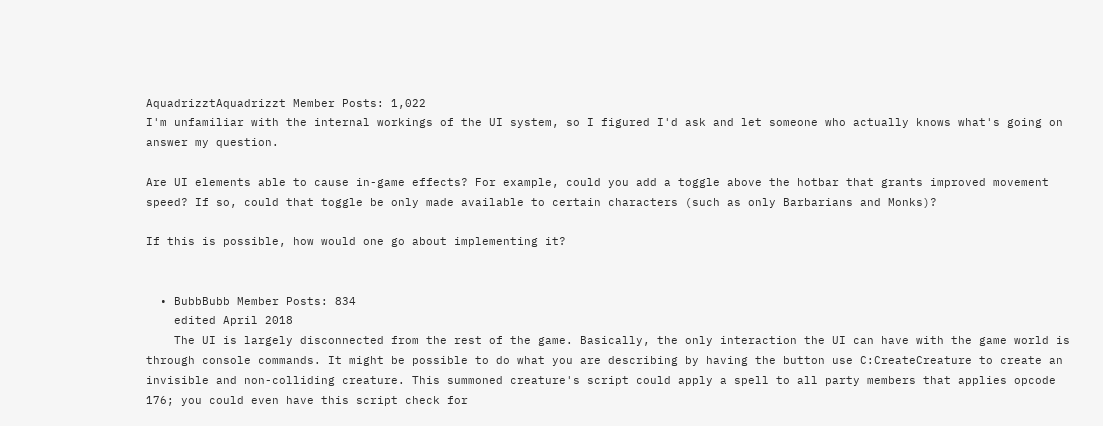AquadrizztAquadrizzt Member Posts: 1,022
I'm unfamiliar with the internal workings of the UI system, so I figured I'd ask and let someone who actually knows what's going on answer my question.

Are UI elements able to cause in-game effects? For example, could you add a toggle above the hotbar that grants improved movement speed? If so, could that toggle be only made available to certain characters (such as only Barbarians and Monks)?

If this is possible, how would one go about implementing it?


  • BubbBubb Member Posts: 834
    edited April 2018
    The UI is largely disconnected from the rest of the game. Basically, the only interaction the UI can have with the game world is through console commands. It might be possible to do what you are describing by having the button use C:CreateCreature to create an invisible and non-colliding creature. This summoned creature's script could apply a spell to all party members that applies opcode 176; you could even have this script check for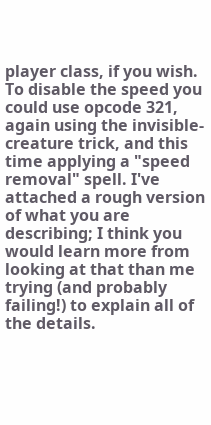player class, if you wish. To disable the speed you could use opcode 321, again using the invisible-creature trick, and this time applying a "speed removal" spell. I've attached a rough version of what you are describing; I think you would learn more from looking at that than me trying (and probably failing!) to explain all of the details.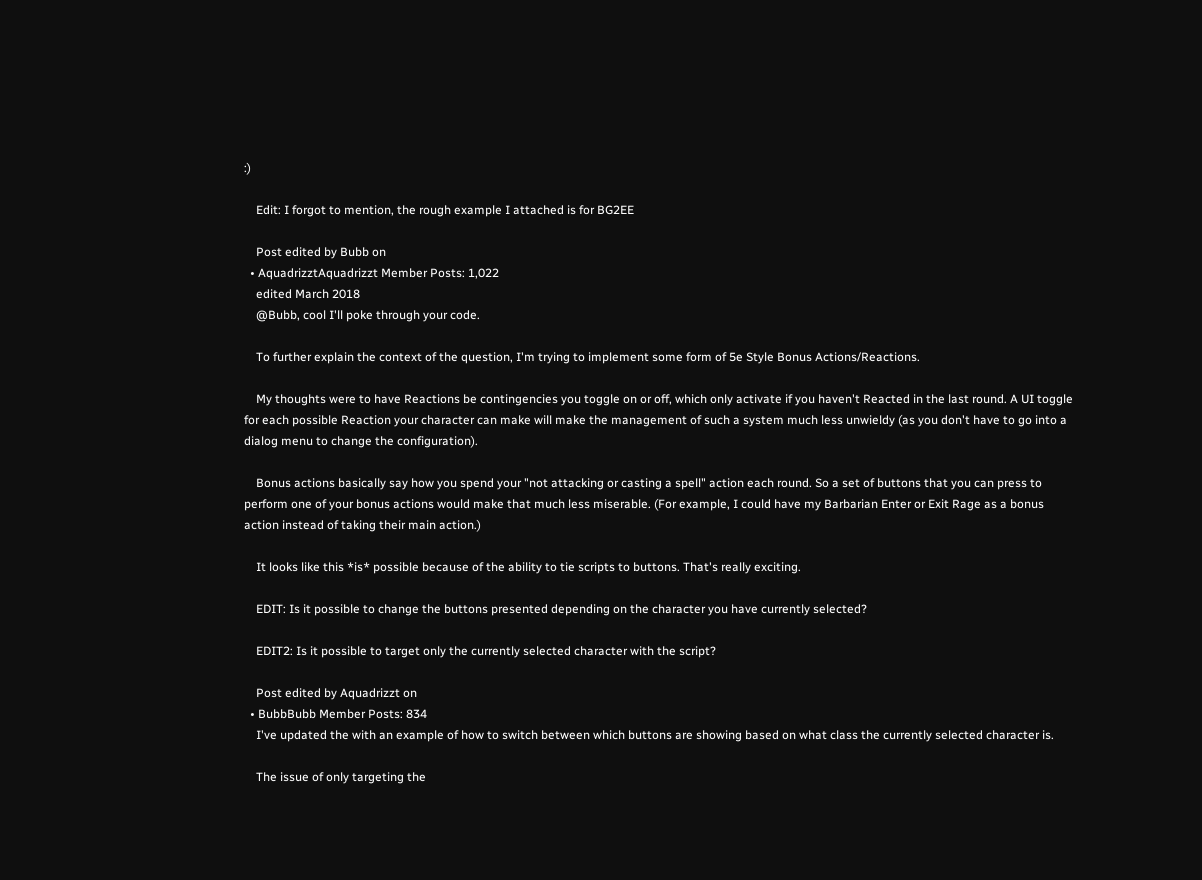:)

    Edit: I forgot to mention, the rough example I attached is for BG2EE

    Post edited by Bubb on
  • AquadrizztAquadrizzt Member Posts: 1,022
    edited March 2018
    @Bubb, cool I'll poke through your code.

    To further explain the context of the question, I'm trying to implement some form of 5e Style Bonus Actions/Reactions.

    My thoughts were to have Reactions be contingencies you toggle on or off, which only activate if you haven't Reacted in the last round. A UI toggle for each possible Reaction your character can make will make the management of such a system much less unwieldy (as you don't have to go into a dialog menu to change the configuration).

    Bonus actions basically say how you spend your "not attacking or casting a spell" action each round. So a set of buttons that you can press to perform one of your bonus actions would make that much less miserable. (For example, I could have my Barbarian Enter or Exit Rage as a bonus action instead of taking their main action.)

    It looks like this *is* possible because of the ability to tie scripts to buttons. That's really exciting.

    EDIT: Is it possible to change the buttons presented depending on the character you have currently selected?

    EDIT2: Is it possible to target only the currently selected character with the script?

    Post edited by Aquadrizzt on
  • BubbBubb Member Posts: 834
    I've updated the with an example of how to switch between which buttons are showing based on what class the currently selected character is.

    The issue of only targeting the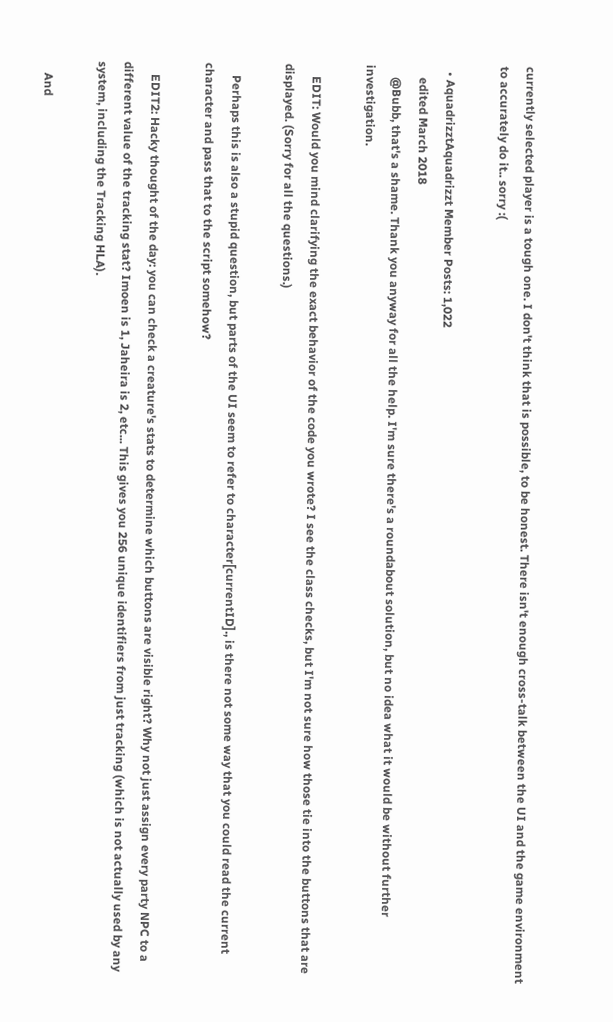currently selected player is a tough one. I don't think that is possible, to be honest. There isn't enough cross-talk between the UI and the game environment to accurately do it.. sorry :(

  • AquadrizztAquadrizzt Member Posts: 1,022
    edited March 2018
    @Bubb, that's a shame. Thank you anyway for all the help. I'm sure there's a roundabout solution, but no idea what it would be without further investigation.

    EDIT: Would you mind clarifying the exact behavior of the code you wrote? I see the class checks, but I'm not sure how those tie into the buttons that are displayed. (Sorry for all the questions.)

    Perhaps this is also a stupid question, but parts of the UI seem to refer to character[currentID]., is there not some way that you could read the current character and pass that to the script somehow?

    EDIT2: Hacky thought of the day: you can check a creature's stats to determine which buttons are visible right? Why not just assign every party NPC to a different value of the tracking stat? Imoen is 1, Jaheira is 2, etc... This gives you 256 unique identifiers from just tracking (which is not actually used by any system, including the Tracking HLA).

    And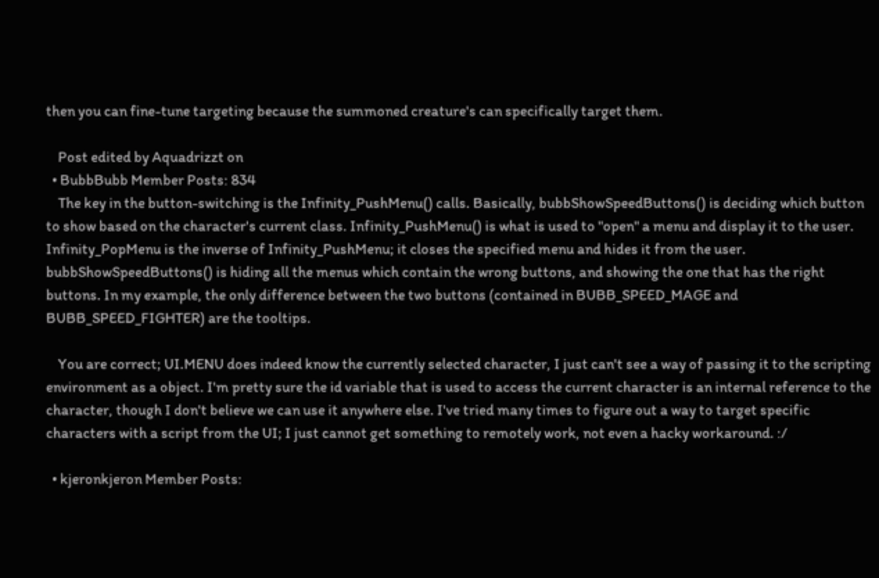then you can fine-tune targeting because the summoned creature's can specifically target them.

    Post edited by Aquadrizzt on
  • BubbBubb Member Posts: 834
    The key in the button-switching is the Infinity_PushMenu() calls. Basically, bubbShowSpeedButtons() is deciding which button to show based on the character's current class. Infinity_PushMenu() is what is used to "open" a menu and display it to the user. Infinity_PopMenu is the inverse of Infinity_PushMenu; it closes the specified menu and hides it from the user. bubbShowSpeedButtons() is hiding all the menus which contain the wrong buttons, and showing the one that has the right buttons. In my example, the only difference between the two buttons (contained in BUBB_SPEED_MAGE and BUBB_SPEED_FIGHTER) are the tooltips.

    You are correct; UI.MENU does indeed know the currently selected character, I just can't see a way of passing it to the scripting environment as a object. I'm pretty sure the id variable that is used to access the current character is an internal reference to the character, though I don't believe we can use it anywhere else. I've tried many times to figure out a way to target specific characters with a script from the UI; I just cannot get something to remotely work, not even a hacky workaround. :/

  • kjeronkjeron Member Posts: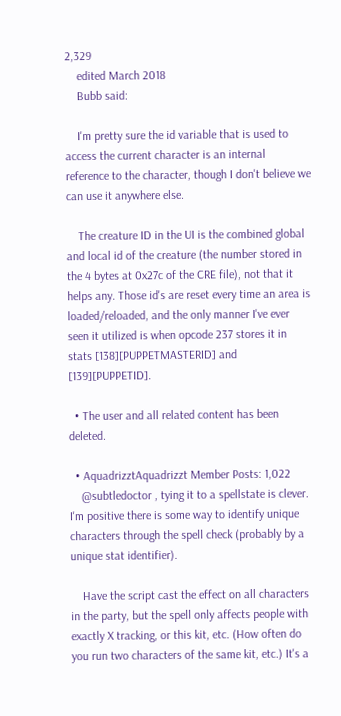2,329
    edited March 2018
    Bubb said:

    I'm pretty sure the id variable that is used to access the current character is an internal reference to the character, though I don't believe we can use it anywhere else.

    The creature ID in the UI is the combined global and local id of the creature (the number stored in the 4 bytes at 0x27c of the CRE file), not that it helps any. Those id's are reset every time an area is loaded/reloaded, and the only manner I've ever seen it utilized is when opcode 237 stores it in stats [138][PUPPETMASTERID] and [139][PUPPETID].

  • The user and all related content has been deleted.

  • AquadrizztAquadrizzt Member Posts: 1,022
    @subtledoctor , tying it to a spellstate is clever. I'm positive there is some way to identify unique characters through the spell check (probably by a unique stat identifier).

    Have the script cast the effect on all characters in the party, but the spell only affects people with exactly X tracking, or this kit, etc. (How often do you run two characters of the same kit, etc.) It's a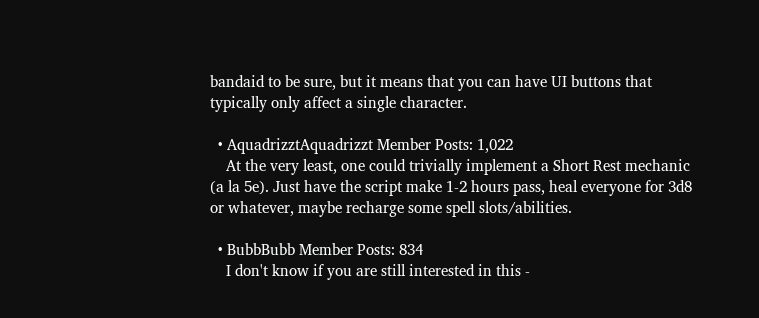bandaid to be sure, but it means that you can have UI buttons that typically only affect a single character.

  • AquadrizztAquadrizzt Member Posts: 1,022
    At the very least, one could trivially implement a Short Rest mechanic (a la 5e). Just have the script make 1-2 hours pass, heal everyone for 3d8 or whatever, maybe recharge some spell slots/abilities.

  • BubbBubb Member Posts: 834
    I don't know if you are still interested in this -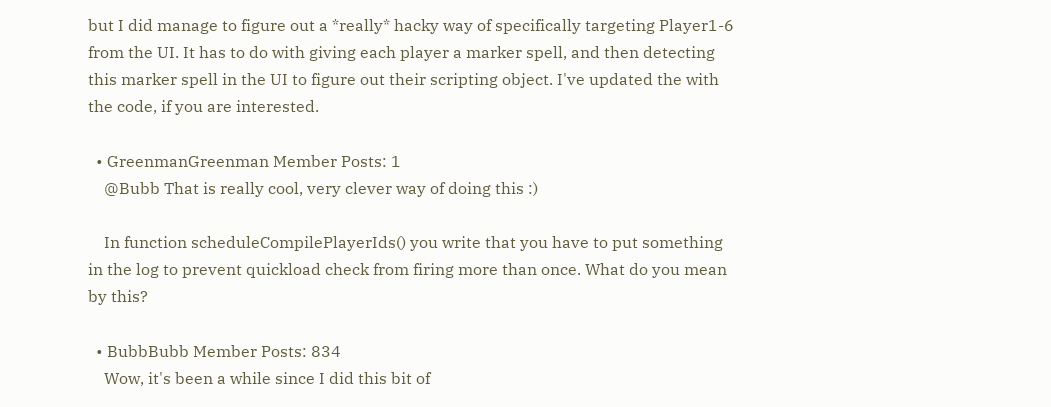but I did manage to figure out a *really* hacky way of specifically targeting Player1-6 from the UI. It has to do with giving each player a marker spell, and then detecting this marker spell in the UI to figure out their scripting object. I've updated the with the code, if you are interested.

  • GreenmanGreenman Member Posts: 1
    @Bubb That is really cool, very clever way of doing this :)

    In function scheduleCompilePlayerIds() you write that you have to put something in the log to prevent quickload check from firing more than once. What do you mean by this?

  • BubbBubb Member Posts: 834
    Wow, it's been a while since I did this bit of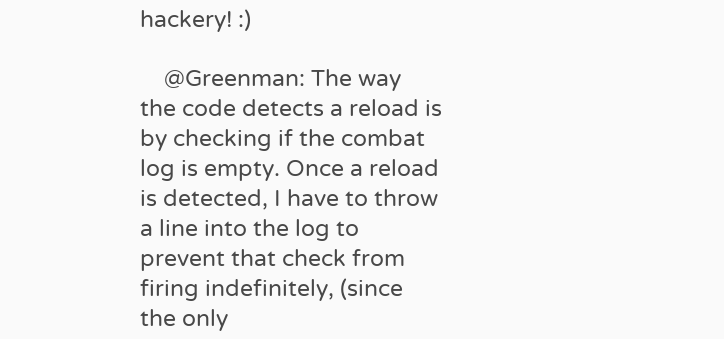hackery! :)

    @Greenman: The way the code detects a reload is by checking if the combat log is empty. Once a reload is detected, I have to throw a line into the log to prevent that check from firing indefinitely, (since the only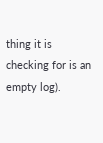thing it is checking for is an empty log).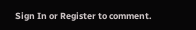Sign In or Register to comment.